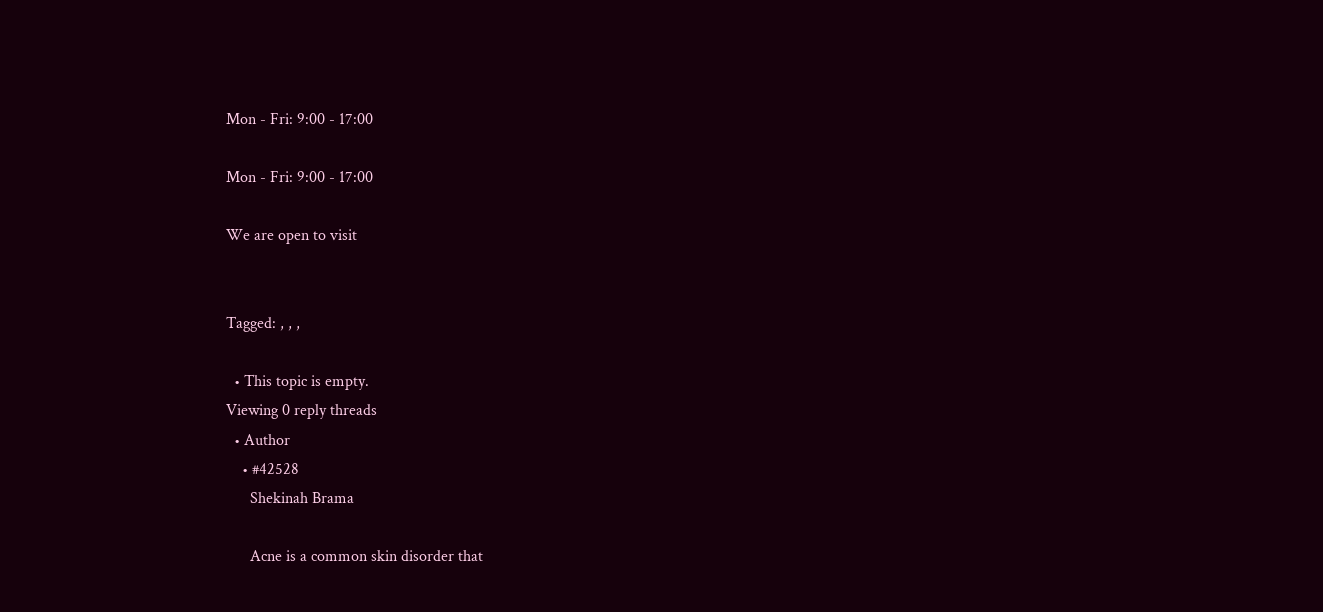Mon - Fri: 9:00 - 17:00

Mon - Fri: 9:00 - 17:00

We are open to visit


Tagged: , , ,

  • This topic is empty.
Viewing 0 reply threads
  • Author
    • #42528
      Shekinah Brama

      Acne is a common skin disorder that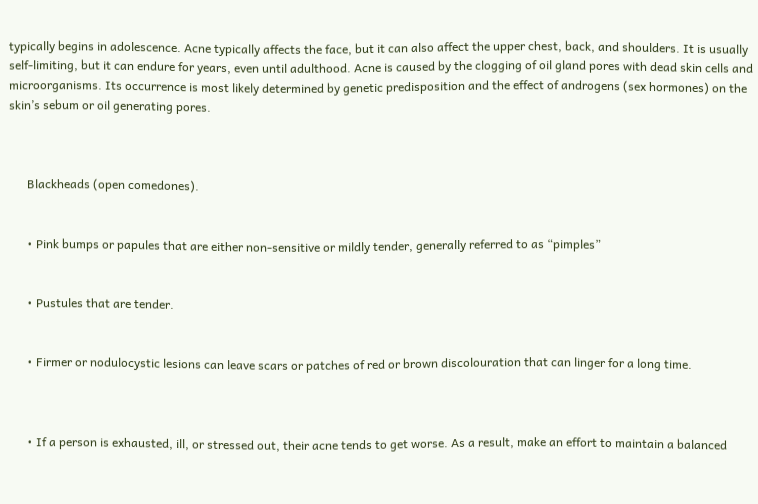typically begins in adolescence. Acne typically affects the face, but it can also affect the upper chest, back, and shoulders. It is usually self-limiting, but it can endure for years, even until adulthood. Acne is caused by the clogging of oil gland pores with dead skin cells and microorganisms. Its occurrence is most likely determined by genetic predisposition and the effect of androgens (sex hormones) on the skin’s sebum or oil generating pores.



      Blackheads (open comedones).


      • Pink bumps or papules that are either non-sensitive or mildly tender, generally referred to as “pimples”


      • Pustules that are tender.


      • Firmer or nodulocystic lesions can leave scars or patches of red or brown discolouration that can linger for a long time.



      • If a person is exhausted, ill, or stressed out, their acne tends to get worse. As a result, make an effort to maintain a balanced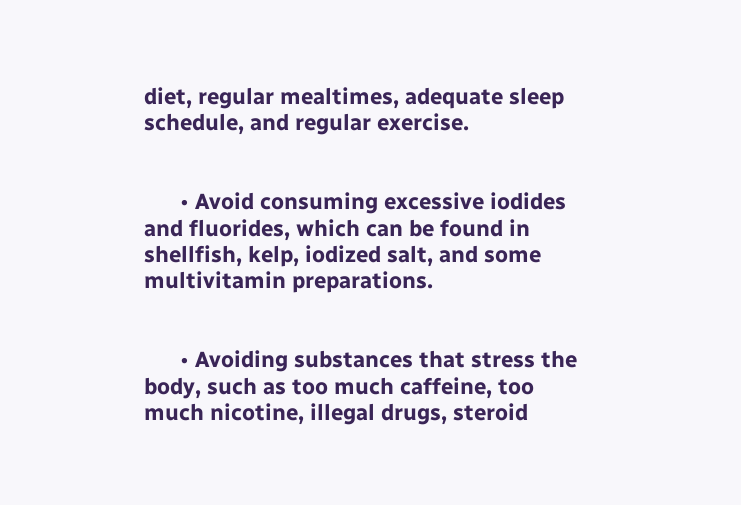diet, regular mealtimes, adequate sleep schedule, and regular exercise.


      • Avoid consuming excessive iodides and fluorides, which can be found in shellfish, kelp, iodized salt, and some multivitamin preparations.


      • Avoiding substances that stress the body, such as too much caffeine, too much nicotine, illegal drugs, steroid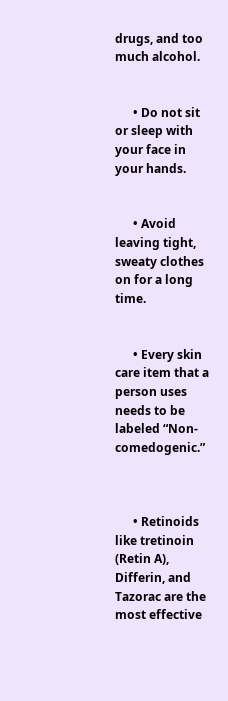drugs, and too much alcohol.


      • Do not sit or sleep with your face in your hands.


      • Avoid leaving tight, sweaty clothes on for a long time.


      • Every skin care item that a person uses needs to be labeled “Non-comedogenic.”



      • Retinoids like tretinoin (Retin A), Differin, and Tazorac are the most effective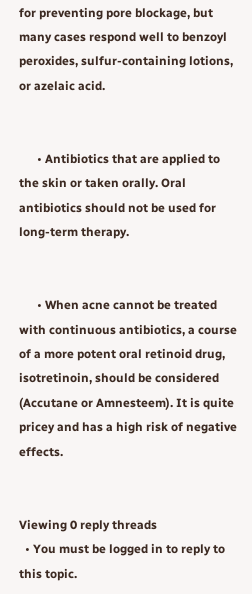for preventing pore blockage, but many cases respond well to benzoyl peroxides, sulfur-containing lotions, or azelaic acid.


      • Antibiotics that are applied to the skin or taken orally. Oral antibiotics should not be used for long-term therapy.


      • When acne cannot be treated with continuous antibiotics, a course of a more potent oral retinoid drug, isotretinoin, should be considered (Accutane or Amnesteem). It is quite pricey and has a high risk of negative effects.


Viewing 0 reply threads
  • You must be logged in to reply to this topic.